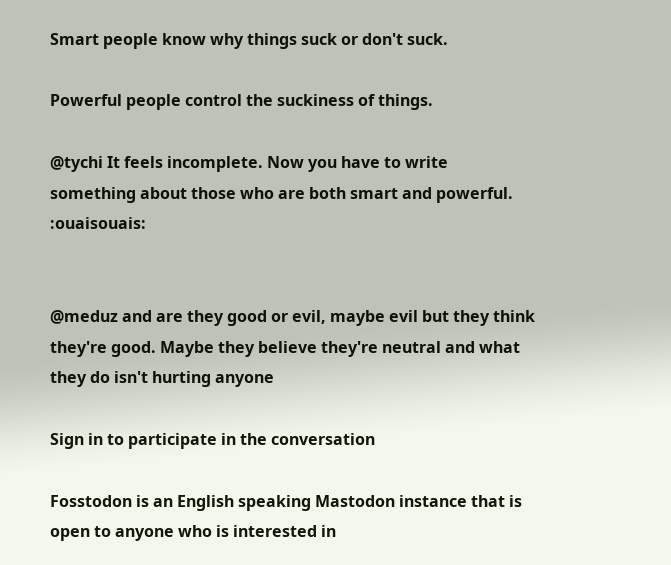Smart people know why things suck or don't suck.

Powerful people control the suckiness of things.

@tychi It feels incomplete. Now you have to write something about those who are both smart and powerful. :ouaisouais:


@meduz and are they good or evil, maybe evil but they think they're good. Maybe they believe they're neutral and what they do isn't hurting anyone

Sign in to participate in the conversation

Fosstodon is an English speaking Mastodon instance that is open to anyone who is interested in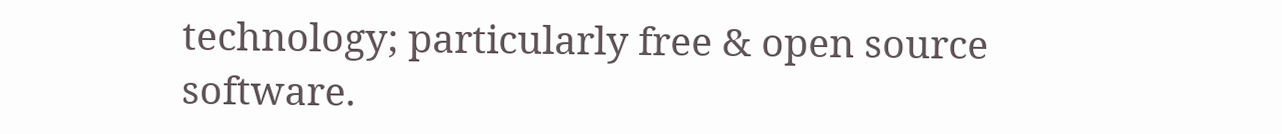technology; particularly free & open source software.